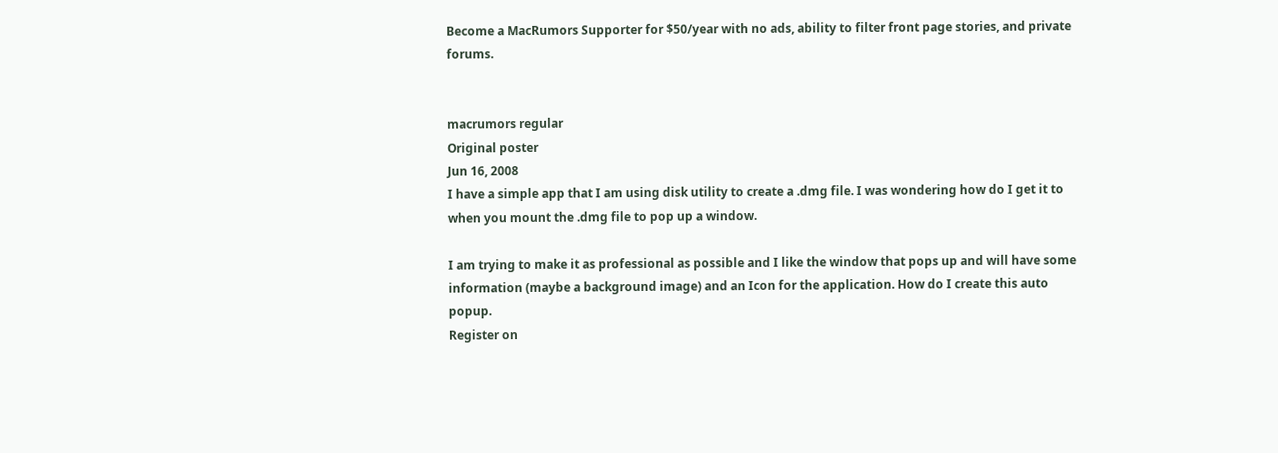Become a MacRumors Supporter for $50/year with no ads, ability to filter front page stories, and private forums.


macrumors regular
Original poster
Jun 16, 2008
I have a simple app that I am using disk utility to create a .dmg file. I was wondering how do I get it to when you mount the .dmg file to pop up a window.

I am trying to make it as professional as possible and I like the window that pops up and will have some information (maybe a background image) and an Icon for the application. How do I create this auto popup.
Register on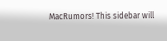MacRumors! This sidebar will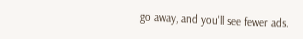go away, and you'll see fewer ads.